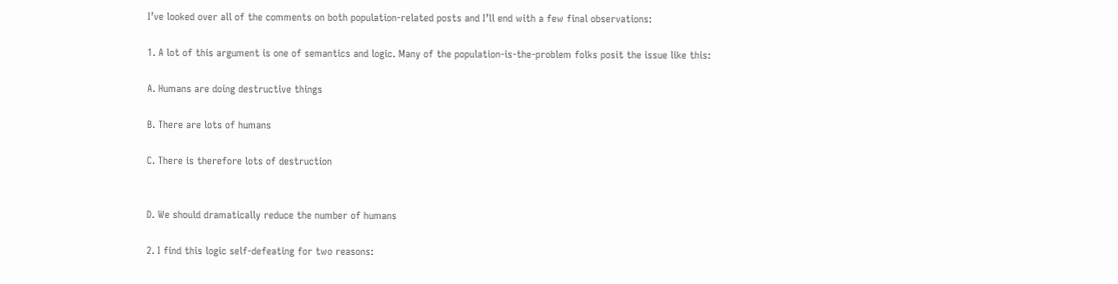I’ve looked over all of the comments on both population-related posts and I’ll end with a few final observations:

1. A lot of this argument is one of semantics and logic. Many of the population-is-the-problem folks posit the issue like this:

A. Humans are doing destructive things

B. There are lots of humans

C. There is therefore lots of destruction


D. We should dramatically reduce the number of humans

2. I find this logic self-defeating for two reasons: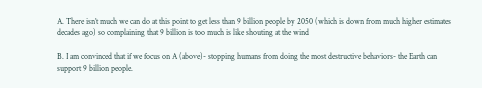A. There isn’t much we can do at this point to get less than 9 billion people by 2050 (which is down from much higher estimates decades ago) so complaining that 9 billion is too much is like shouting at the wind

B. I am convinced that if we focus on A (above)- stopping humans from doing the most destructive behaviors- the Earth can support 9 billion people.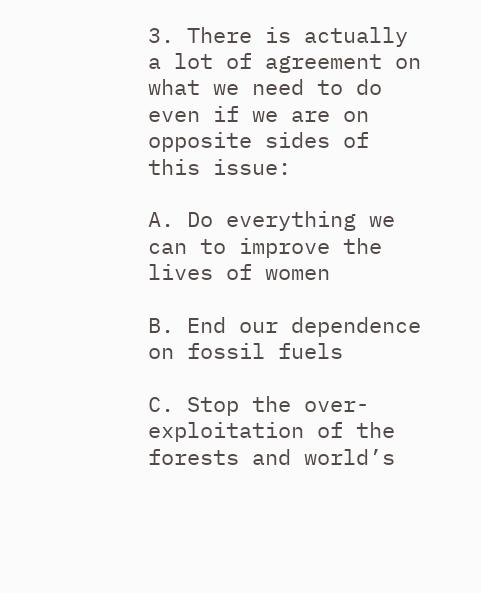3. There is actually a lot of agreement on what we need to do even if we are on opposite sides of this issue:

A. Do everything we can to improve the lives of women

B. End our dependence on fossil fuels

C. Stop the over-exploitation of the forests and world’s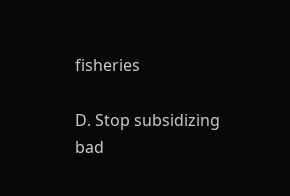fisheries

D. Stop subsidizing bad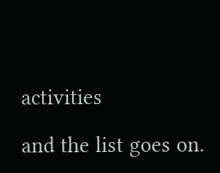activities

and the list goes on.